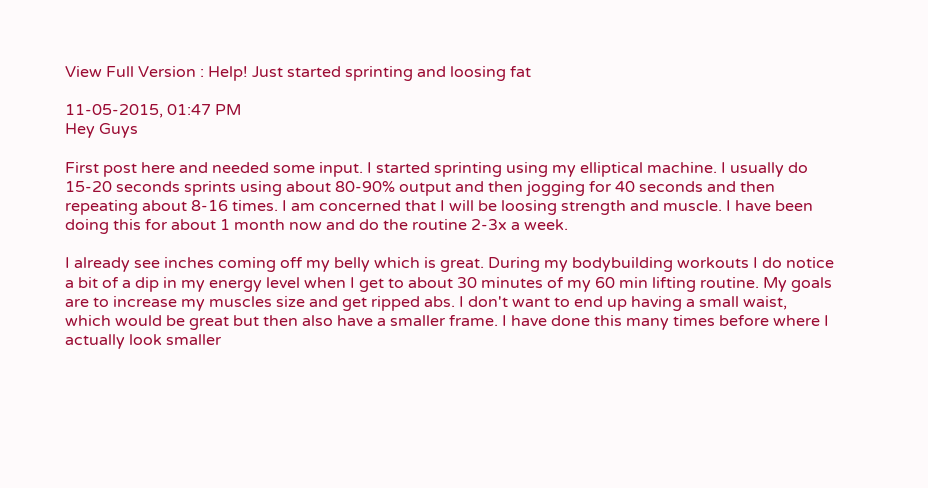View Full Version : Help! Just started sprinting and loosing fat

11-05-2015, 01:47 PM
Hey Guys

First post here and needed some input. I started sprinting using my elliptical machine. I usually do 15-20 seconds sprints using about 80-90% output and then jogging for 40 seconds and then repeating about 8-16 times. I am concerned that I will be loosing strength and muscle. I have been doing this for about 1 month now and do the routine 2-3x a week.

I already see inches coming off my belly which is great. During my bodybuilding workouts I do notice a bit of a dip in my energy level when I get to about 30 minutes of my 60 min lifting routine. My goals are to increase my muscles size and get ripped abs. I don't want to end up having a small waist, which would be great but then also have a smaller frame. I have done this many times before where I actually look smaller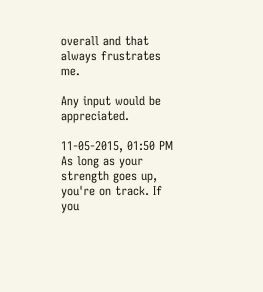overall and that always frustrates me.

Any input would be appreciated.

11-05-2015, 01:50 PM
As long as your strength goes up, you're on track. If you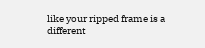like your ripped frame is a different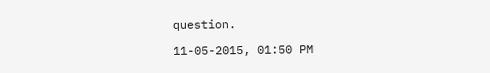question.

11-05-2015, 01:50 PM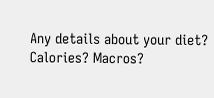Any details about your diet? Calories? Macros?